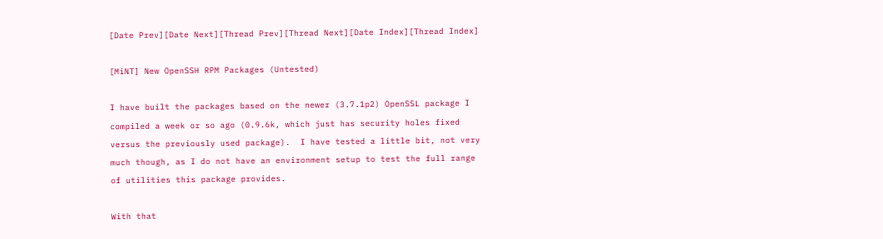[Date Prev][Date Next][Thread Prev][Thread Next][Date Index][Thread Index]

[MiNT] New OpenSSH RPM Packages (Untested)

I have built the packages based on the newer (3.7.1p2) OpenSSL package I
compiled a week or so ago (0.9.6k, which just has security holes fixed
versus the previously used package).  I have tested a little bit, not very
much though, as I do not have an environment setup to test the full range
of utilities this package provides.

With that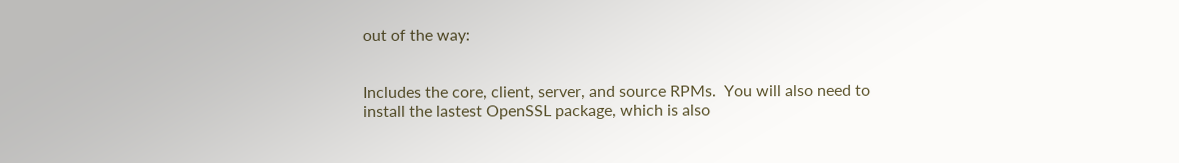out of the way:


Includes the core, client, server, and source RPMs.  You will also need to
install the lastest OpenSSL package, which is also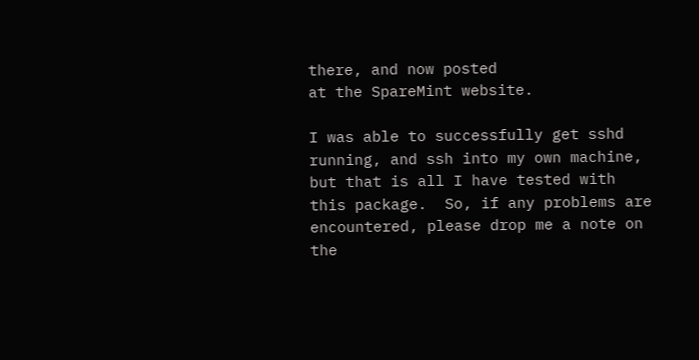there, and now posted
at the SpareMint website.

I was able to successfully get sshd running, and ssh into my own machine,
but that is all I have tested with this package.  So, if any problems are
encountered, please drop me a note on the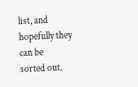list, and hopefully they can be
sorted out.